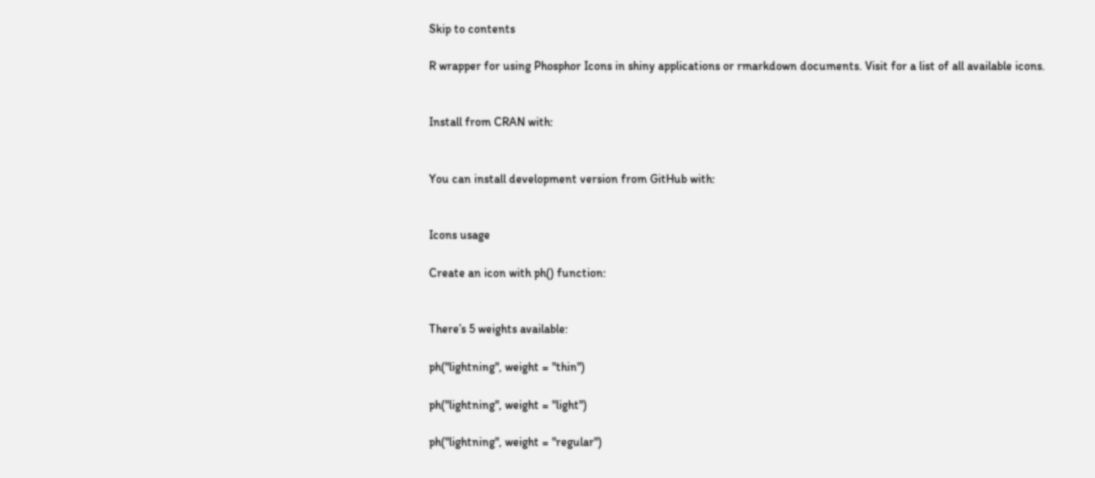Skip to contents

R wrapper for using Phosphor Icons in shiny applications or rmarkdown documents. Visit for a list of all available icons.


Install from CRAN with:


You can install development version from GitHub with:


Icons usage

Create an icon with ph() function:


There’s 5 weights available:

ph("lightning", weight = "thin")

ph("lightning", weight = "light")

ph("lightning", weight = "regular")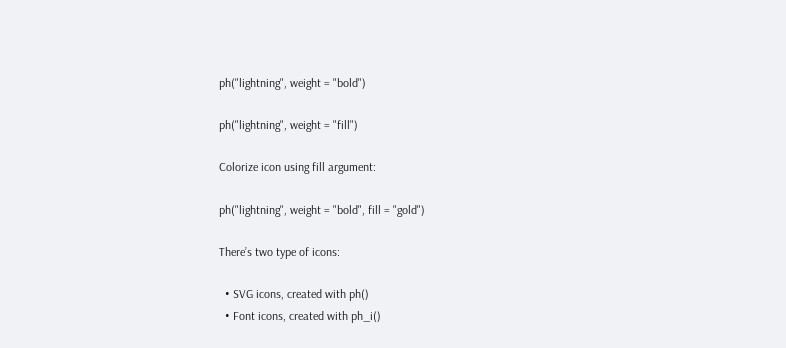ph("lightning", weight = "bold")

ph("lightning", weight = "fill")

Colorize icon using fill argument:

ph("lightning", weight = "bold", fill = "gold")

There’s two type of icons:

  • SVG icons, created with ph()
  • Font icons, created with ph_i()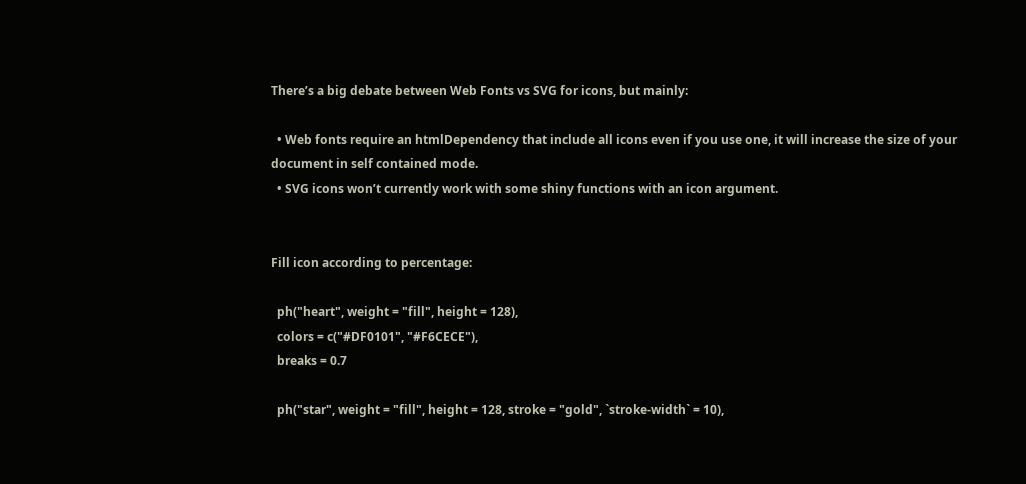There’s a big debate between Web Fonts vs SVG for icons, but mainly:

  • Web fonts require an htmlDependency that include all icons even if you use one, it will increase the size of your document in self contained mode.
  • SVG icons won’t currently work with some shiny functions with an icon argument.


Fill icon according to percentage:

  ph("heart", weight = "fill", height = 128),
  colors = c("#DF0101", "#F6CECE"),
  breaks = 0.7

  ph("star", weight = "fill", height = 128, stroke = "gold", `stroke-width` = 10),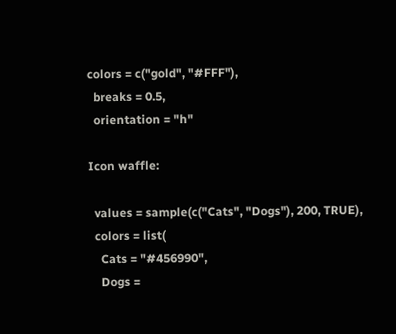colors = c("gold", "#FFF"),
  breaks = 0.5,
  orientation = "h"

Icon waffle:

  values = sample(c("Cats", "Dogs"), 200, TRUE),
  colors = list(
    Cats = "#456990",
    Dogs =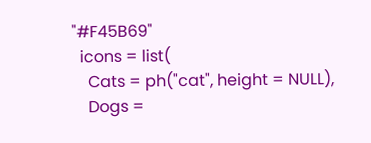"#F45B69"
  icons = list(
    Cats = ph("cat", height = NULL),
    Dogs =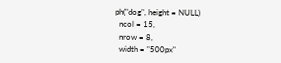ph("dog", height = NULL)
  ncol = 15,
  nrow = 8,
  width = "500px"